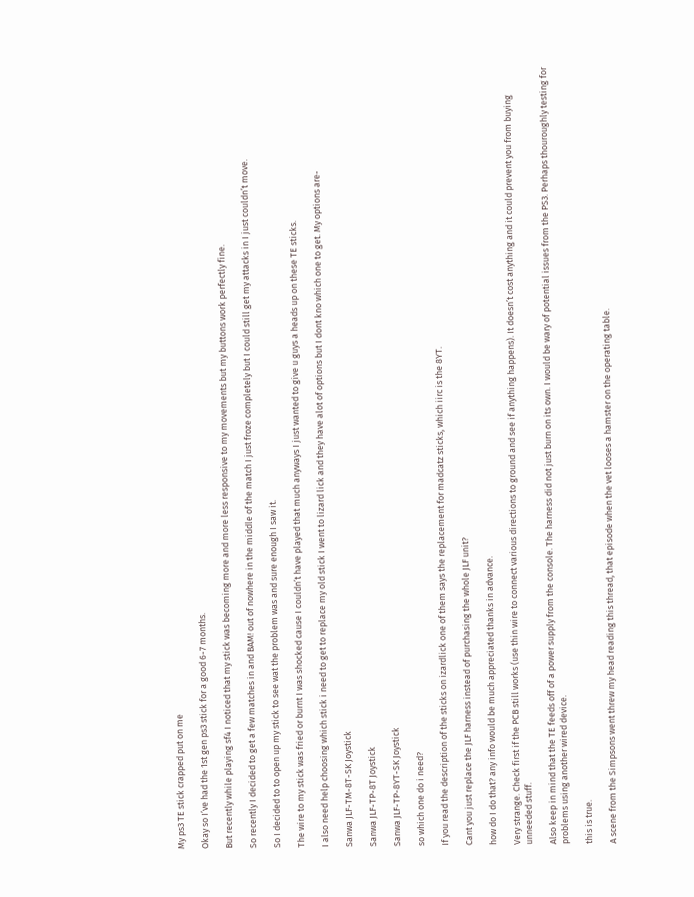My ps3 TE stick crapped put on me

Okay so I’ve had the 1st gen ps3 stick for a good 6-7 months.

But recently while playing sf4 I noticed that my stick was becoming more and more less responsive to my movements but my buttons work perfectly fine.

So recently I decided to get a few matches in and BAM! out of nowhere in the middle of the match I just froze completely but I could still get my attacks in I just couldn’t move.

So I decided to to open up my stick to see wat the problem was and sure enough I saw it.

The wire to my stick was fried or burnt I was shocked cause I couldn’t have played that much anyways I just wanted to give u guys a heads up on these TE sticks.

I also need help choosing which stick i need to get to replace my old stick I went to lizard lick and they have alot of options but I dont kno which one to get. My options are-

Sanwa JLF-TM-8T-SK Joystick

Sanwa JLF-TP-8T Joystick

Sanwa JLF-TP-8YT-SK Joystick

so which one do i need?

If you read the description of the sticks on izardlick one of them says the replacement for madcatz sticks, which iirc is the 8YT.

Cant you just replace the JLF harness instead of purchasing the whole JLF unit?

how do I do that? any info would be much appreciated thanks in advance.

Very strange. Check first if the PCB still works (use thin wire to connect various directions to ground and see if anything happens). It doesn’t cost anything and it could prevent you from buying unneeded stuff.

Also keep in mind that the TE feeds off of a power supply from the console. The harness did not just burn on its own. I would be wary of potential issues from the PS3. Perhaps thouroughly testing for problems using another wired device.

this is true.

A scene from the Simpsons went threw my head reading this thread, that episode when the vet looses a hamster on the operating table.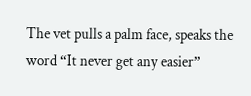The vet pulls a palm face, speaks the word “It never get any easier”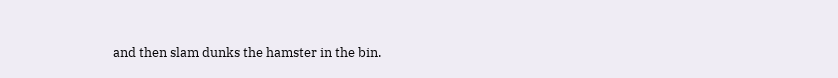and then slam dunks the hamster in the bin.